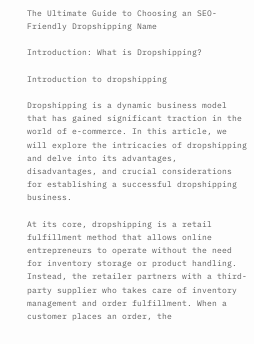The Ultimate Guide to Choosing an SEO-Friendly Dropshipping Name

Introduction: What is Dropshipping?

Introduction to dropshipping

Dropshipping is a dynamic business model that has gained significant traction in the world of e-commerce. In this article, we will explore the intricacies of dropshipping and delve into its advantages, disadvantages, and crucial considerations for establishing a successful dropshipping business.

At its core, dropshipping is a retail fulfillment method that allows online entrepreneurs to operate without the need for inventory storage or product handling. Instead, the retailer partners with a third-party supplier who takes care of inventory management and order fulfillment. When a customer places an order, the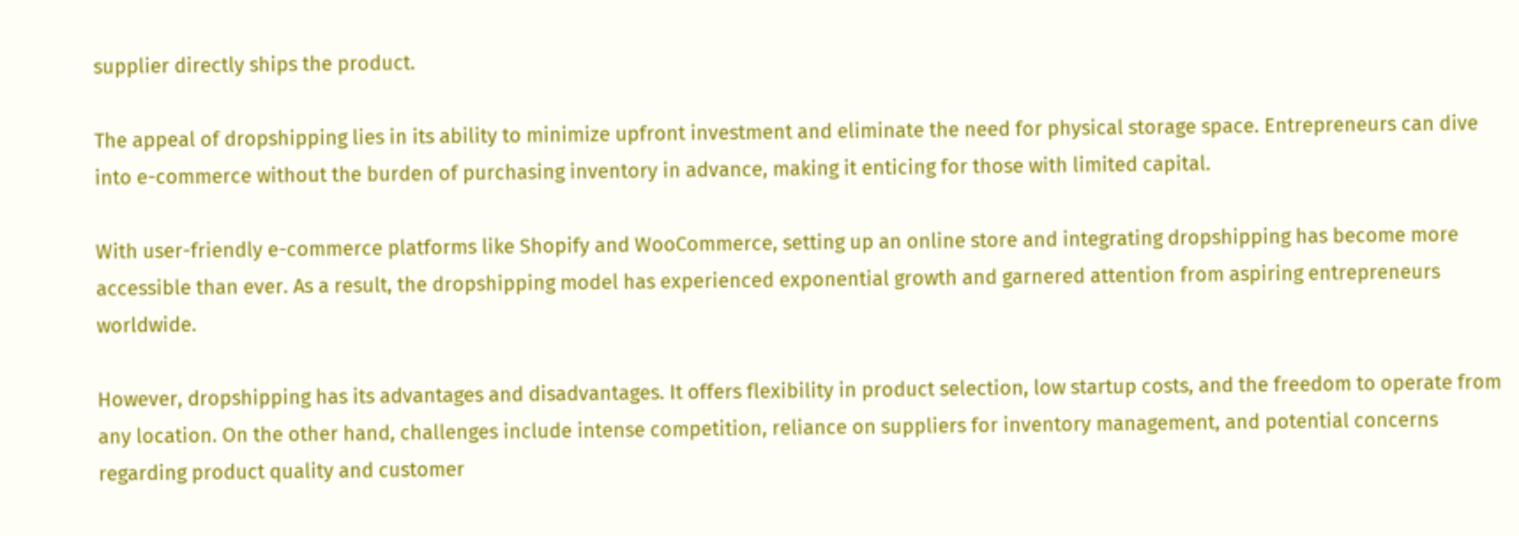supplier directly ships the product.

The appeal of dropshipping lies in its ability to minimize upfront investment and eliminate the need for physical storage space. Entrepreneurs can dive into e-commerce without the burden of purchasing inventory in advance, making it enticing for those with limited capital.

With user-friendly e-commerce platforms like Shopify and WooCommerce, setting up an online store and integrating dropshipping has become more accessible than ever. As a result, the dropshipping model has experienced exponential growth and garnered attention from aspiring entrepreneurs worldwide.

However, dropshipping has its advantages and disadvantages. It offers flexibility in product selection, low startup costs, and the freedom to operate from any location. On the other hand, challenges include intense competition, reliance on suppliers for inventory management, and potential concerns regarding product quality and customer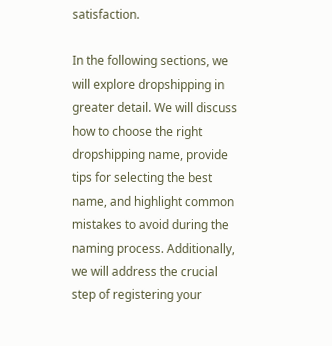satisfaction.

In the following sections, we will explore dropshipping in greater detail. We will discuss how to choose the right dropshipping name, provide tips for selecting the best name, and highlight common mistakes to avoid during the naming process. Additionally, we will address the crucial step of registering your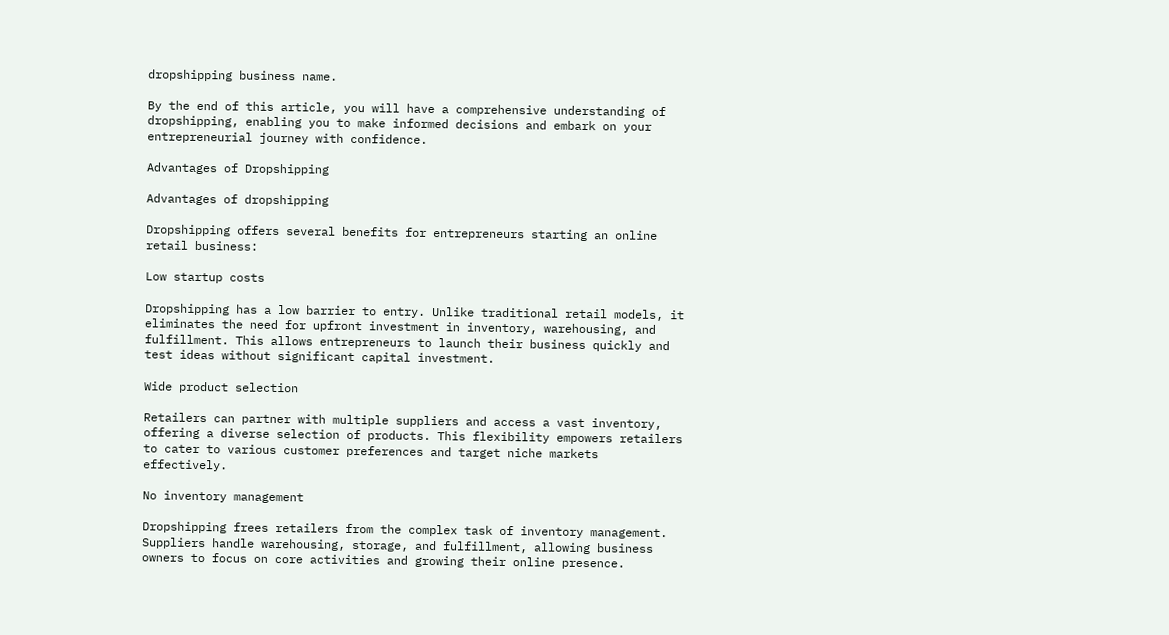dropshipping business name.

By the end of this article, you will have a comprehensive understanding of dropshipping, enabling you to make informed decisions and embark on your entrepreneurial journey with confidence.

Advantages of Dropshipping

Advantages of dropshipping

Dropshipping offers several benefits for entrepreneurs starting an online retail business:

Low startup costs

Dropshipping has a low barrier to entry. Unlike traditional retail models, it eliminates the need for upfront investment in inventory, warehousing, and fulfillment. This allows entrepreneurs to launch their business quickly and test ideas without significant capital investment.

Wide product selection

Retailers can partner with multiple suppliers and access a vast inventory, offering a diverse selection of products. This flexibility empowers retailers to cater to various customer preferences and target niche markets effectively.

No inventory management

Dropshipping frees retailers from the complex task of inventory management. Suppliers handle warehousing, storage, and fulfillment, allowing business owners to focus on core activities and growing their online presence.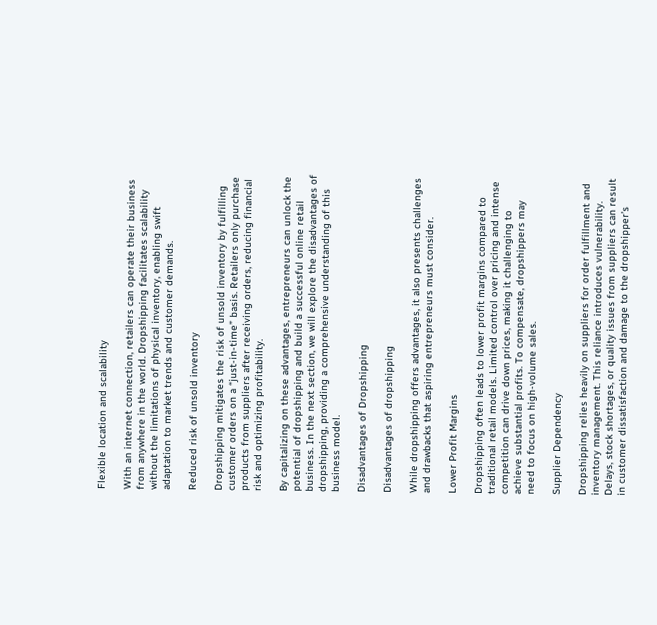Flexible location and scalability

With an internet connection, retailers can operate their business from anywhere in the world. Dropshipping facilitates scalability without the limitations of physical inventory, enabling swift adaptation to market trends and customer demands.

Reduced risk of unsold inventory

Dropshipping mitigates the risk of unsold inventory by fulfilling customer orders on a “just-in-time” basis. Retailers only purchase products from suppliers after receiving orders, reducing financial risk and optimizing profitability.

By capitalizing on these advantages, entrepreneurs can unlock the potential of dropshipping and build a successful online retail business. In the next section, we will explore the disadvantages of dropshipping, providing a comprehensive understanding of this business model.

Disadvantages of Dropshipping

Disadvantages of dropshipping

While dropshipping offers advantages, it also presents challenges and drawbacks that aspiring entrepreneurs must consider.

Lower Profit Margins

Dropshipping often leads to lower profit margins compared to traditional retail models. Limited control over pricing and intense competition can drive down prices, making it challenging to achieve substantial profits. To compensate, dropshippers may need to focus on high-volume sales.

Supplier Dependency

Dropshipping relies heavily on suppliers for order fulfillment and inventory management. This reliance introduces vulnerability. Delays, stock shortages, or quality issues from suppliers can result in customer dissatisfaction and damage to the dropshipper’s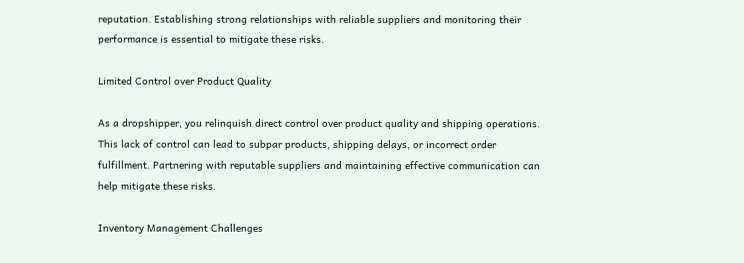reputation. Establishing strong relationships with reliable suppliers and monitoring their performance is essential to mitigate these risks.

Limited Control over Product Quality

As a dropshipper, you relinquish direct control over product quality and shipping operations. This lack of control can lead to subpar products, shipping delays, or incorrect order fulfillment. Partnering with reputable suppliers and maintaining effective communication can help mitigate these risks.

Inventory Management Challenges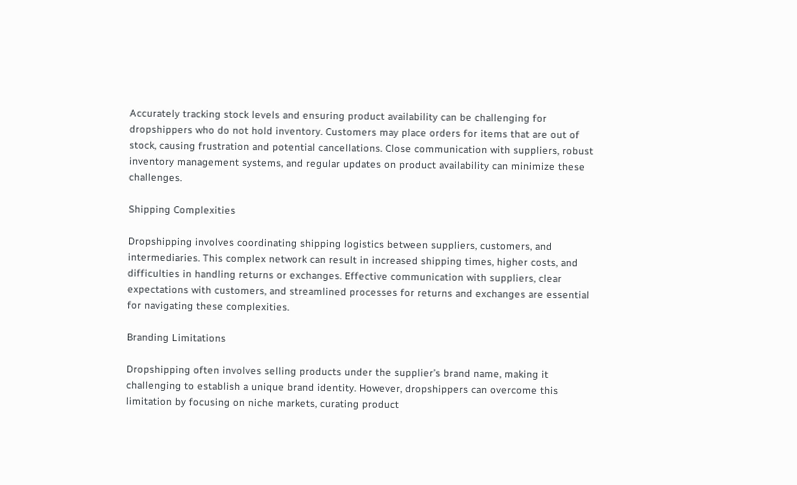Accurately tracking stock levels and ensuring product availability can be challenging for dropshippers who do not hold inventory. Customers may place orders for items that are out of stock, causing frustration and potential cancellations. Close communication with suppliers, robust inventory management systems, and regular updates on product availability can minimize these challenges.

Shipping Complexities

Dropshipping involves coordinating shipping logistics between suppliers, customers, and intermediaries. This complex network can result in increased shipping times, higher costs, and difficulties in handling returns or exchanges. Effective communication with suppliers, clear expectations with customers, and streamlined processes for returns and exchanges are essential for navigating these complexities.

Branding Limitations

Dropshipping often involves selling products under the supplier’s brand name, making it challenging to establish a unique brand identity. However, dropshippers can overcome this limitation by focusing on niche markets, curating product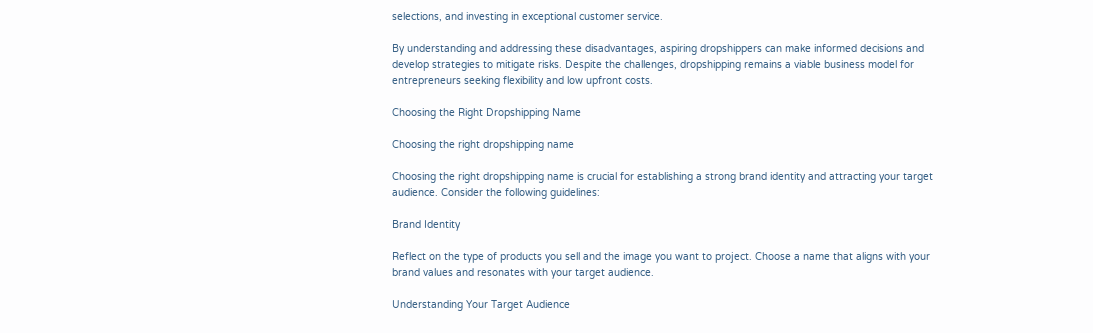selections, and investing in exceptional customer service.

By understanding and addressing these disadvantages, aspiring dropshippers can make informed decisions and develop strategies to mitigate risks. Despite the challenges, dropshipping remains a viable business model for entrepreneurs seeking flexibility and low upfront costs.

Choosing the Right Dropshipping Name

Choosing the right dropshipping name

Choosing the right dropshipping name is crucial for establishing a strong brand identity and attracting your target audience. Consider the following guidelines:

Brand Identity

Reflect on the type of products you sell and the image you want to project. Choose a name that aligns with your brand values and resonates with your target audience.

Understanding Your Target Audience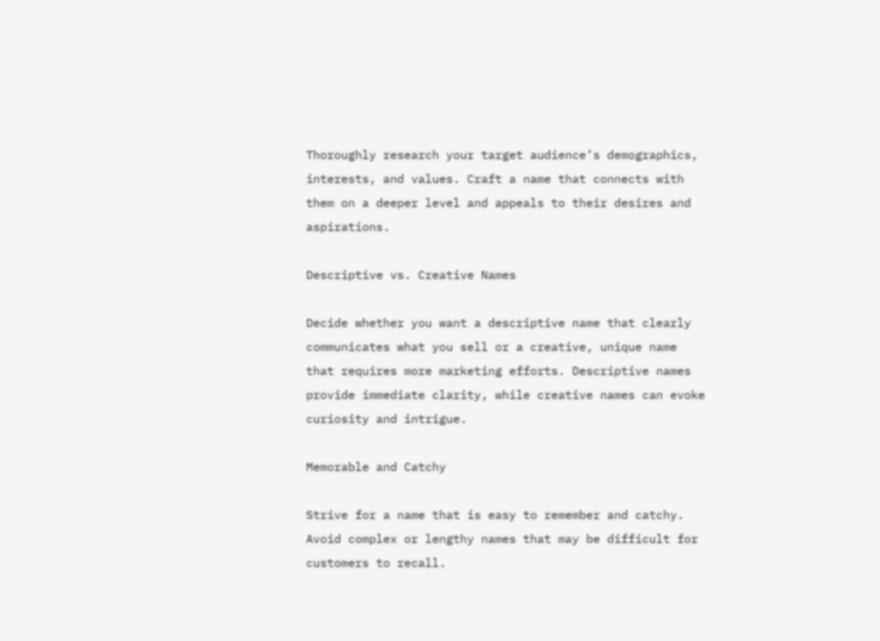Thoroughly research your target audience’s demographics, interests, and values. Craft a name that connects with them on a deeper level and appeals to their desires and aspirations.

Descriptive vs. Creative Names

Decide whether you want a descriptive name that clearly communicates what you sell or a creative, unique name that requires more marketing efforts. Descriptive names provide immediate clarity, while creative names can evoke curiosity and intrigue.

Memorable and Catchy

Strive for a name that is easy to remember and catchy. Avoid complex or lengthy names that may be difficult for customers to recall.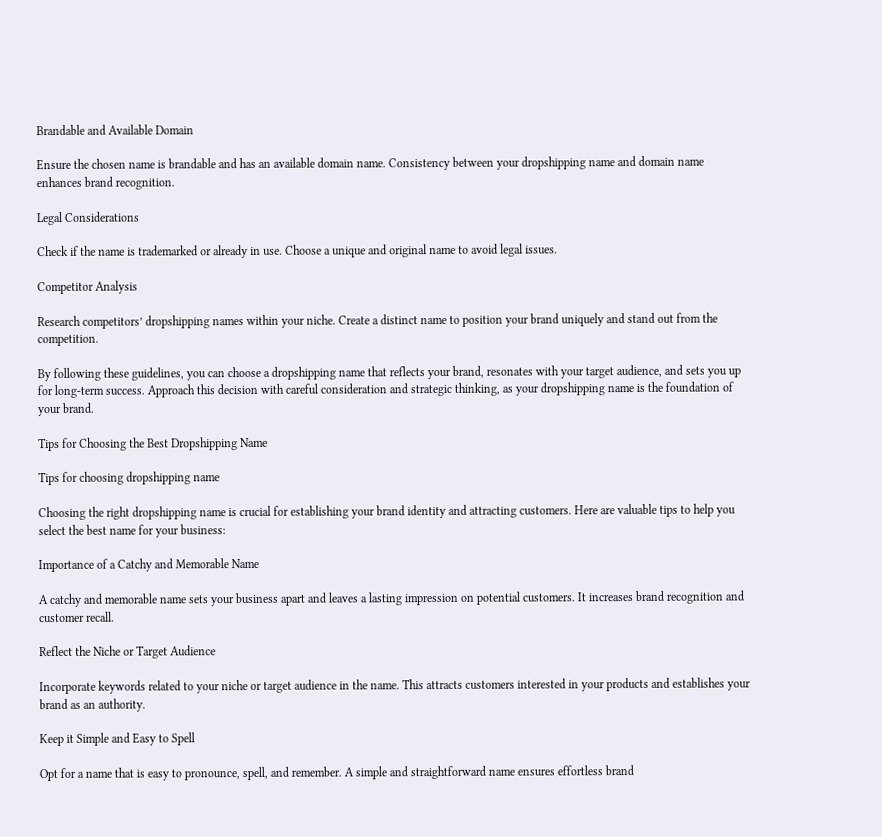Brandable and Available Domain

Ensure the chosen name is brandable and has an available domain name. Consistency between your dropshipping name and domain name enhances brand recognition.

Legal Considerations

Check if the name is trademarked or already in use. Choose a unique and original name to avoid legal issues.

Competitor Analysis

Research competitors’ dropshipping names within your niche. Create a distinct name to position your brand uniquely and stand out from the competition.

By following these guidelines, you can choose a dropshipping name that reflects your brand, resonates with your target audience, and sets you up for long-term success. Approach this decision with careful consideration and strategic thinking, as your dropshipping name is the foundation of your brand.

Tips for Choosing the Best Dropshipping Name

Tips for choosing dropshipping name

Choosing the right dropshipping name is crucial for establishing your brand identity and attracting customers. Here are valuable tips to help you select the best name for your business:

Importance of a Catchy and Memorable Name

A catchy and memorable name sets your business apart and leaves a lasting impression on potential customers. It increases brand recognition and customer recall.

Reflect the Niche or Target Audience

Incorporate keywords related to your niche or target audience in the name. This attracts customers interested in your products and establishes your brand as an authority.

Keep it Simple and Easy to Spell

Opt for a name that is easy to pronounce, spell, and remember. A simple and straightforward name ensures effortless brand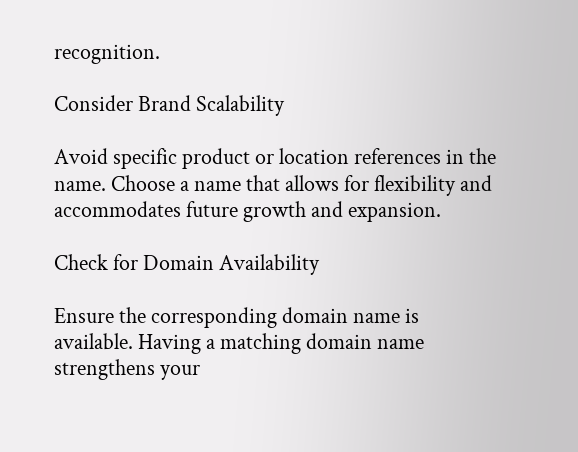recognition.

Consider Brand Scalability

Avoid specific product or location references in the name. Choose a name that allows for flexibility and accommodates future growth and expansion.

Check for Domain Availability

Ensure the corresponding domain name is available. Having a matching domain name strengthens your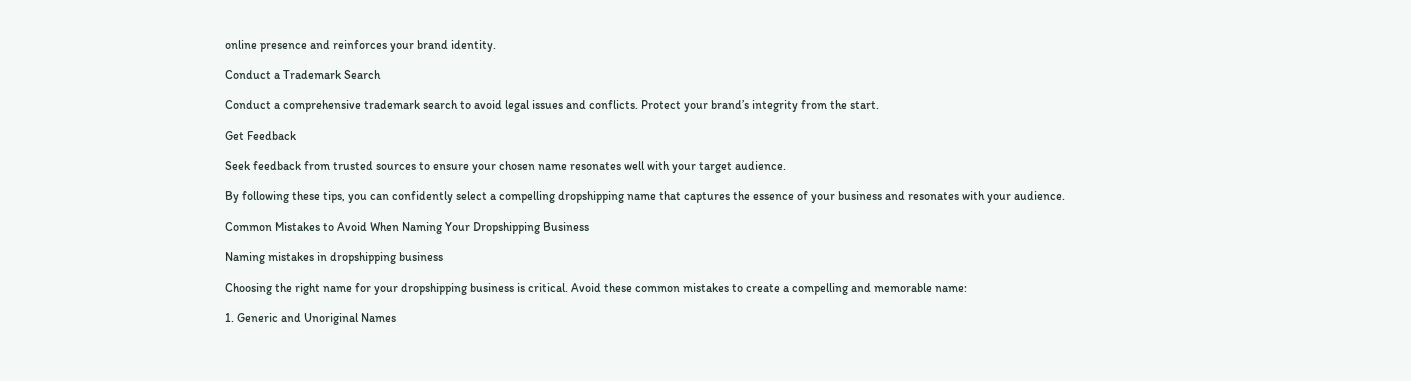online presence and reinforces your brand identity.

Conduct a Trademark Search

Conduct a comprehensive trademark search to avoid legal issues and conflicts. Protect your brand’s integrity from the start.

Get Feedback

Seek feedback from trusted sources to ensure your chosen name resonates well with your target audience.

By following these tips, you can confidently select a compelling dropshipping name that captures the essence of your business and resonates with your audience.

Common Mistakes to Avoid When Naming Your Dropshipping Business

Naming mistakes in dropshipping business

Choosing the right name for your dropshipping business is critical. Avoid these common mistakes to create a compelling and memorable name:

1. Generic and Unoriginal Names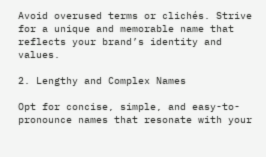Avoid overused terms or clichés. Strive for a unique and memorable name that reflects your brand’s identity and values.

2. Lengthy and Complex Names

Opt for concise, simple, and easy-to-pronounce names that resonate with your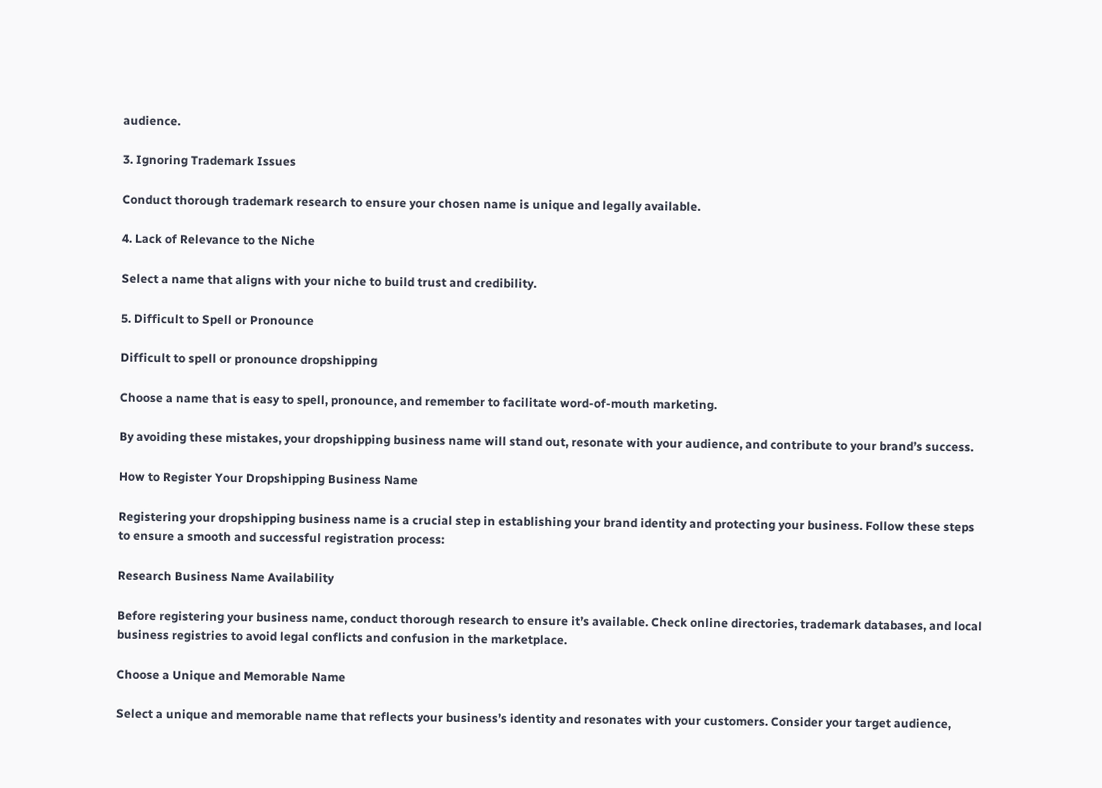audience.

3. Ignoring Trademark Issues

Conduct thorough trademark research to ensure your chosen name is unique and legally available.

4. Lack of Relevance to the Niche

Select a name that aligns with your niche to build trust and credibility.

5. Difficult to Spell or Pronounce

Difficult to spell or pronounce dropshipping

Choose a name that is easy to spell, pronounce, and remember to facilitate word-of-mouth marketing.

By avoiding these mistakes, your dropshipping business name will stand out, resonate with your audience, and contribute to your brand’s success.

How to Register Your Dropshipping Business Name

Registering your dropshipping business name is a crucial step in establishing your brand identity and protecting your business. Follow these steps to ensure a smooth and successful registration process:

Research Business Name Availability

Before registering your business name, conduct thorough research to ensure it’s available. Check online directories, trademark databases, and local business registries to avoid legal conflicts and confusion in the marketplace.

Choose a Unique and Memorable Name

Select a unique and memorable name that reflects your business’s identity and resonates with your customers. Consider your target audience,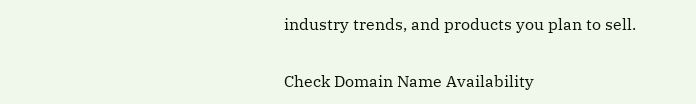industry trends, and products you plan to sell.

Check Domain Name Availability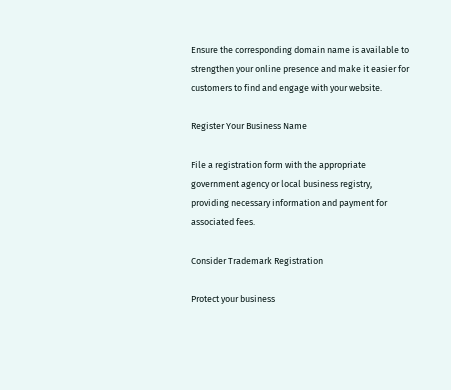Ensure the corresponding domain name is available to strengthen your online presence and make it easier for customers to find and engage with your website.

Register Your Business Name

File a registration form with the appropriate government agency or local business registry, providing necessary information and payment for associated fees.

Consider Trademark Registration

Protect your business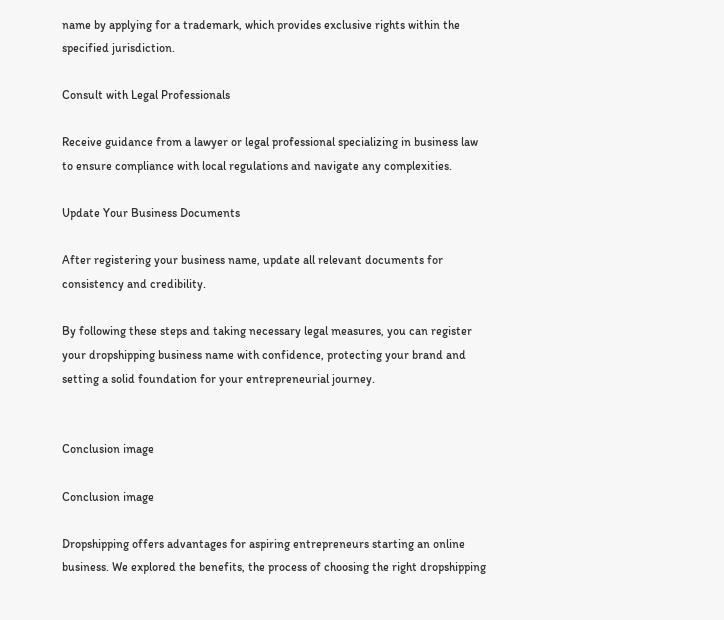name by applying for a trademark, which provides exclusive rights within the specified jurisdiction.

Consult with Legal Professionals

Receive guidance from a lawyer or legal professional specializing in business law to ensure compliance with local regulations and navigate any complexities.

Update Your Business Documents

After registering your business name, update all relevant documents for consistency and credibility.

By following these steps and taking necessary legal measures, you can register your dropshipping business name with confidence, protecting your brand and setting a solid foundation for your entrepreneurial journey.


Conclusion image

Conclusion image

Dropshipping offers advantages for aspiring entrepreneurs starting an online business. We explored the benefits, the process of choosing the right dropshipping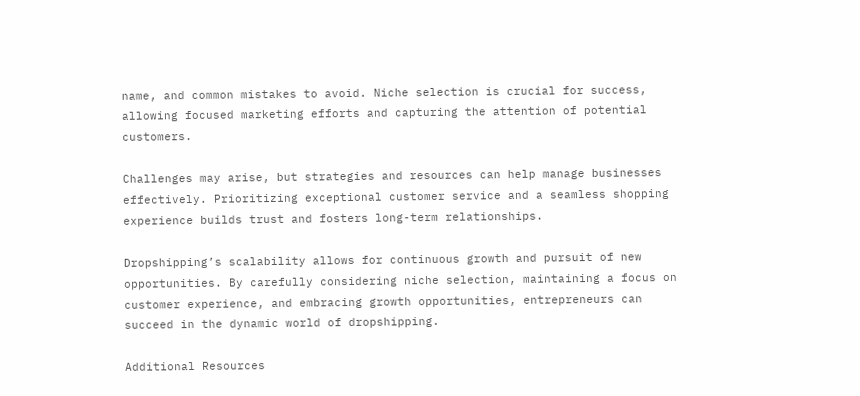name, and common mistakes to avoid. Niche selection is crucial for success, allowing focused marketing efforts and capturing the attention of potential customers.

Challenges may arise, but strategies and resources can help manage businesses effectively. Prioritizing exceptional customer service and a seamless shopping experience builds trust and fosters long-term relationships.

Dropshipping’s scalability allows for continuous growth and pursuit of new opportunities. By carefully considering niche selection, maintaining a focus on customer experience, and embracing growth opportunities, entrepreneurs can succeed in the dynamic world of dropshipping.

Additional Resources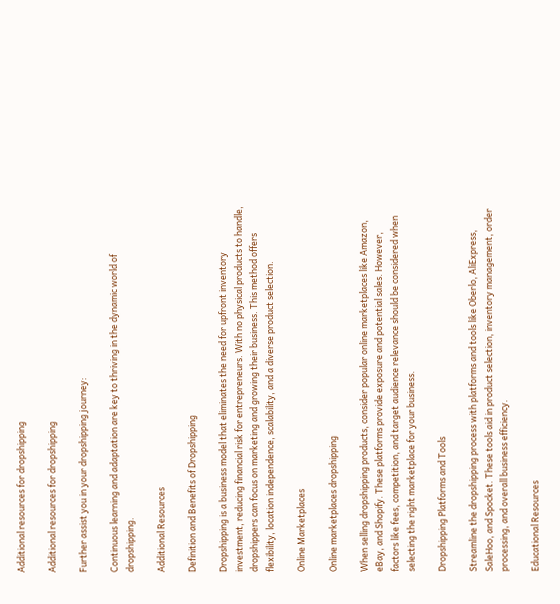Additional resources for dropshipping

Additional resources for dropshipping

Further assist you in your dropshipping journey:

Continuous learning and adaptation are key to thriving in the dynamic world of dropshipping.

Additional Resources

Definition and Benefits of Dropshipping

Dropshipping is a business model that eliminates the need for upfront inventory investment, reducing financial risk for entrepreneurs. With no physical products to handle, dropshippers can focus on marketing and growing their business. This method offers flexibility, location independence, scalability, and a diverse product selection.

Online Marketplaces

Online marketplaces dropshipping

When selling dropshipping products, consider popular online marketplaces like Amazon, eBay, and Shopify. These platforms provide exposure and potential sales. However, factors like fees, competition, and target audience relevance should be considered when selecting the right marketplace for your business.

Dropshipping Platforms and Tools

Streamline the dropshipping process with platforms and tools like Oberlo, AliExpress, SaleHoo, and Spocket. These tools aid in product selection, inventory management, order processing, and overall business efficiency.

Educational Resources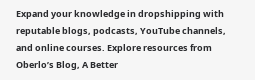Expand your knowledge in dropshipping with reputable blogs, podcasts, YouTube channels, and online courses. Explore resources from Oberlo’s Blog, A Better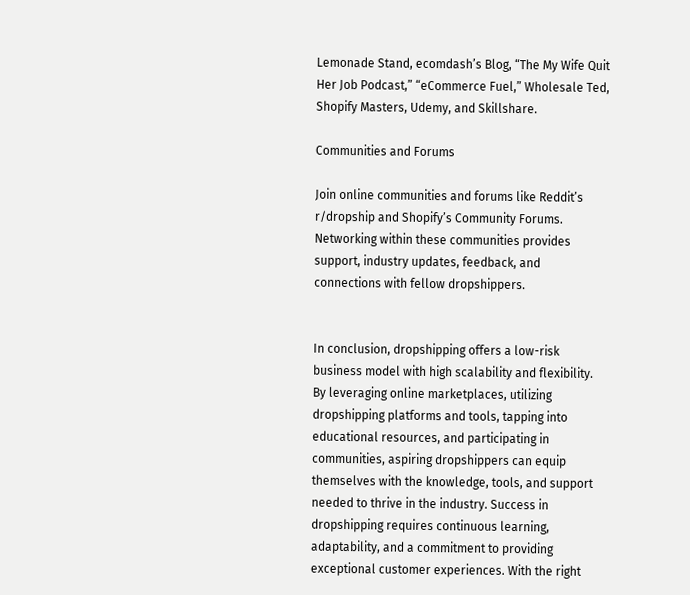Lemonade Stand, ecomdash’s Blog, “The My Wife Quit Her Job Podcast,” “eCommerce Fuel,” Wholesale Ted, Shopify Masters, Udemy, and Skillshare.

Communities and Forums

Join online communities and forums like Reddit’s r/dropship and Shopify’s Community Forums. Networking within these communities provides support, industry updates, feedback, and connections with fellow dropshippers.


In conclusion, dropshipping offers a low-risk business model with high scalability and flexibility. By leveraging online marketplaces, utilizing dropshipping platforms and tools, tapping into educational resources, and participating in communities, aspiring dropshippers can equip themselves with the knowledge, tools, and support needed to thrive in the industry. Success in dropshipping requires continuous learning, adaptability, and a commitment to providing exceptional customer experiences. With the right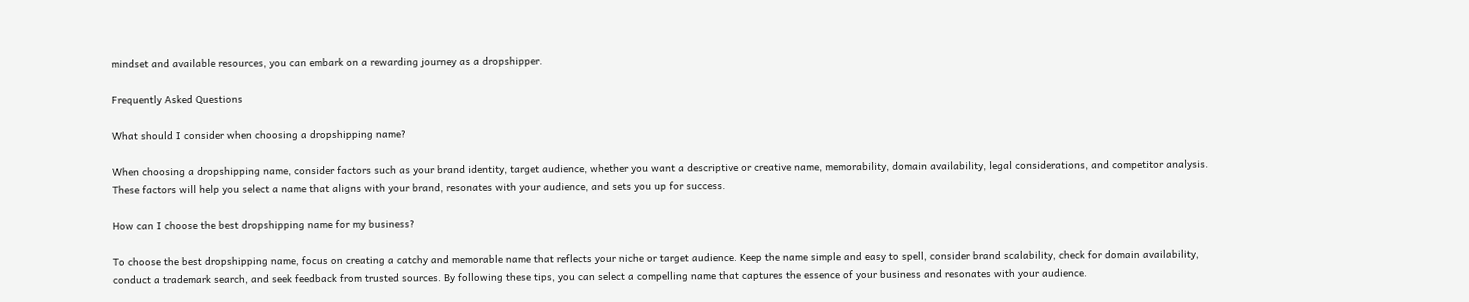mindset and available resources, you can embark on a rewarding journey as a dropshipper.

Frequently Asked Questions

What should I consider when choosing a dropshipping name?

When choosing a dropshipping name, consider factors such as your brand identity, target audience, whether you want a descriptive or creative name, memorability, domain availability, legal considerations, and competitor analysis. These factors will help you select a name that aligns with your brand, resonates with your audience, and sets you up for success.

How can I choose the best dropshipping name for my business?

To choose the best dropshipping name, focus on creating a catchy and memorable name that reflects your niche or target audience. Keep the name simple and easy to spell, consider brand scalability, check for domain availability, conduct a trademark search, and seek feedback from trusted sources. By following these tips, you can select a compelling name that captures the essence of your business and resonates with your audience.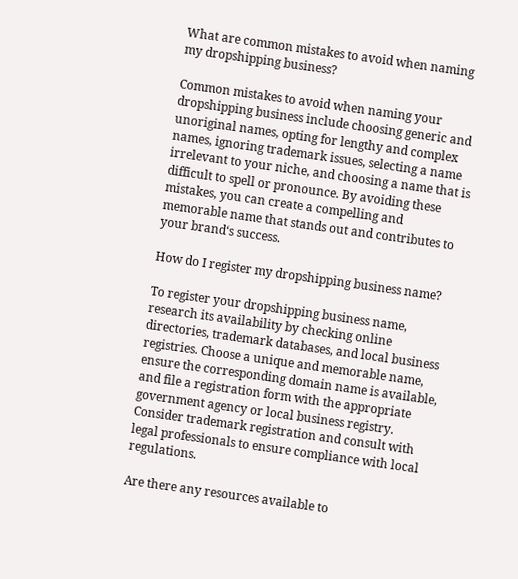What are common mistakes to avoid when naming my dropshipping business?

Common mistakes to avoid when naming your dropshipping business include choosing generic and unoriginal names, opting for lengthy and complex names, ignoring trademark issues, selecting a name irrelevant to your niche, and choosing a name that is difficult to spell or pronounce. By avoiding these mistakes, you can create a compelling and memorable name that stands out and contributes to your brand‘s success.

How do I register my dropshipping business name?

To register your dropshipping business name, research its availability by checking online directories, trademark databases, and local business registries. Choose a unique and memorable name, ensure the corresponding domain name is available, and file a registration form with the appropriate government agency or local business registry. Consider trademark registration and consult with legal professionals to ensure compliance with local regulations.

Are there any resources available to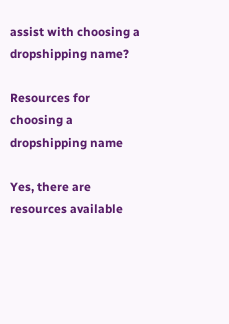assist with choosing a dropshipping name?

Resources for choosing a dropshipping name

Yes, there are resources available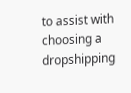to assist with choosing a dropshipping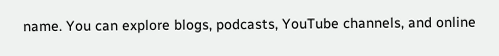name. You can explore blogs, podcasts, YouTube channels, and online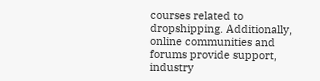courses related to dropshipping. Additionally, online communities and forums provide support, industry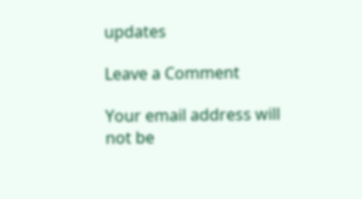updates

Leave a Comment

Your email address will not be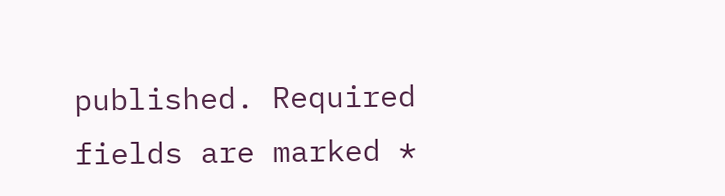published. Required fields are marked *